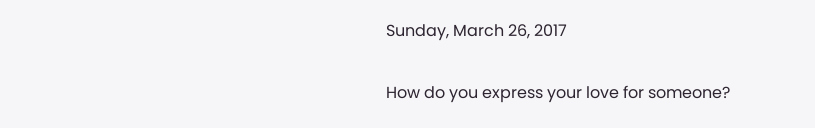Sunday, March 26, 2017

How do you express your love for someone?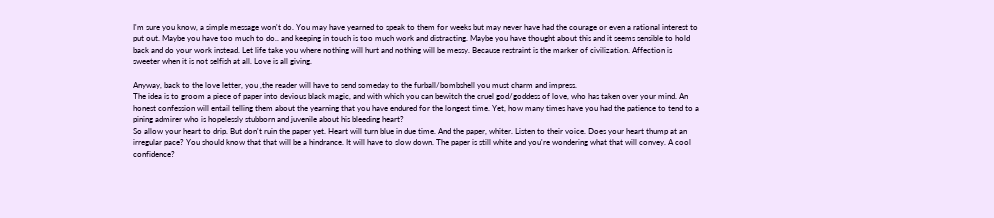I'm sure you know, a simple message won't do. You may have yearned to speak to them for weeks but may never have had the courage or even a rational interest to put out. Maybe you have too much to do.. and keeping in touch is too much work and distracting. Maybe you have thought about this and it seems sensible to hold back and do your work instead. Let life take you where nothing will hurt and nothing will be messy. Because restraint is the marker of civilization. Affection is sweeter when it is not selfish at all. Love is all giving.

Anyway, back to the love letter, you ,the reader will have to send someday to the furball/bombshell you must charm and impress.
The idea is to groom a piece of paper into devious black magic, and with which you can bewitch the cruel god/goddess of love, who has taken over your mind. An honest confession will entail telling them about the yearning that you have endured for the longest time. Yet, how many times have you had the patience to tend to a pining admirer who is hopelessly stubborn and juvenile about his bleeding heart?
So allow your heart to drip. But don't ruin the paper yet. Heart will turn blue in due time. And the paper, whiter. Listen to their voice. Does your heart thump at an irregular pace? You should know that that will be a hindrance. It will have to slow down. The paper is still white and you're wondering what that will convey. A cool confidence?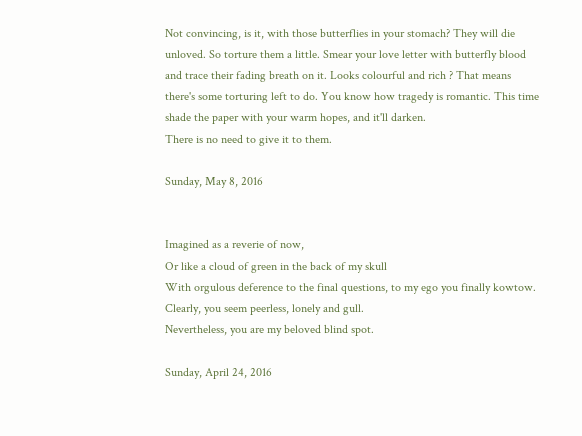Not convincing, is it, with those butterflies in your stomach? They will die unloved. So torture them a little. Smear your love letter with butterfly blood and trace their fading breath on it. Looks colourful and rich ? That means there's some torturing left to do. You know how tragedy is romantic. This time shade the paper with your warm hopes, and it'll darken.
There is no need to give it to them.

Sunday, May 8, 2016


Imagined as a reverie of now,
Or like a cloud of green in the back of my skull
With orgulous deference to the final questions, to my ego you finally kowtow.
Clearly, you seem peerless, lonely and gull.
Nevertheless, you are my beloved blind spot.

Sunday, April 24, 2016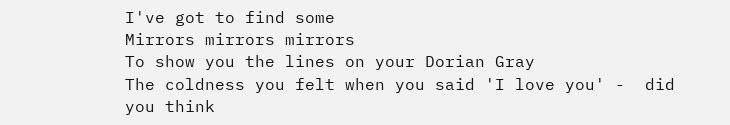I've got to find some
Mirrors mirrors mirrors
To show you the lines on your Dorian Gray
The coldness you felt when you said 'I love you' -  did you think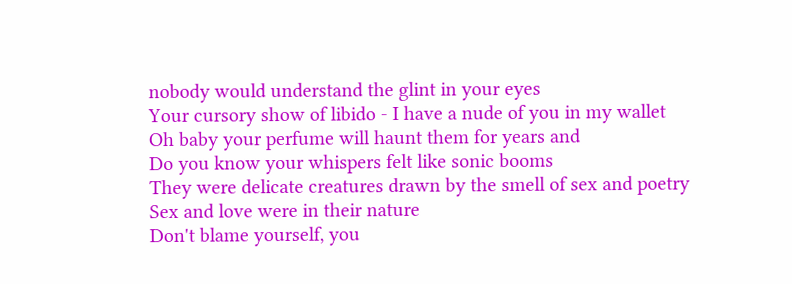nobody would understand the glint in your eyes
Your cursory show of libido - I have a nude of you in my wallet
Oh baby your perfume will haunt them for years and
Do you know your whispers felt like sonic booms
They were delicate creatures drawn by the smell of sex and poetry
Sex and love were in their nature
Don't blame yourself, you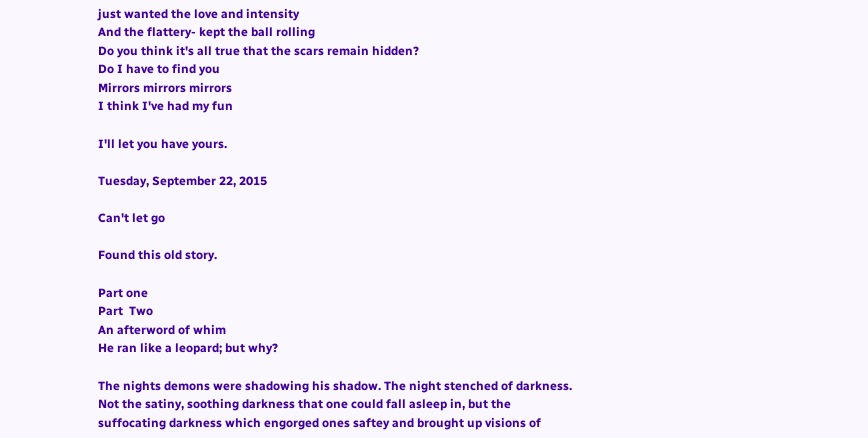just wanted the love and intensity
And the flattery- kept the ball rolling
Do you think it's all true that the scars remain hidden?
Do I have to find you
Mirrors mirrors mirrors
I think I've had my fun

I'll let you have yours.

Tuesday, September 22, 2015

Can't let go

Found this old story.

Part one
Part  Two
An afterword of whim
He ran like a leopard; but why?

The nights demons were shadowing his shadow. The night stenched of darkness.
Not the satiny, soothing darkness that one could fall asleep in, but the suffocating darkness which engorged ones saftey and brought up visions of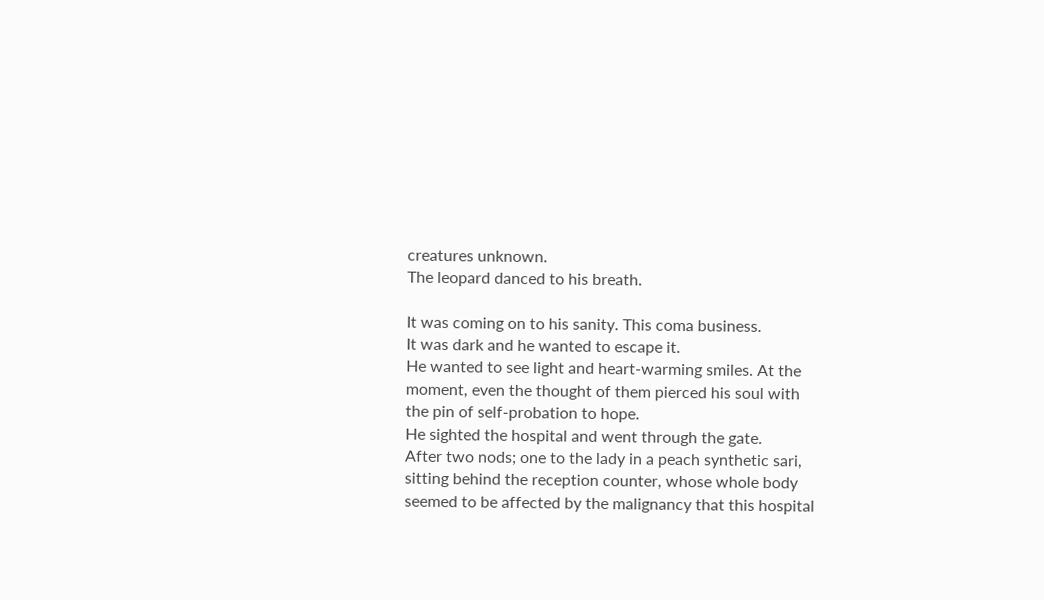creatures unknown.
The leopard danced to his breath.

It was coming on to his sanity. This coma business.
It was dark and he wanted to escape it.
He wanted to see light and heart-warming smiles. At the moment, even the thought of them pierced his soul with the pin of self-probation to hope.
He sighted the hospital and went through the gate.
After two nods; one to the lady in a peach synthetic sari, sitting behind the reception counter, whose whole body seemed to be affected by the malignancy that this hospital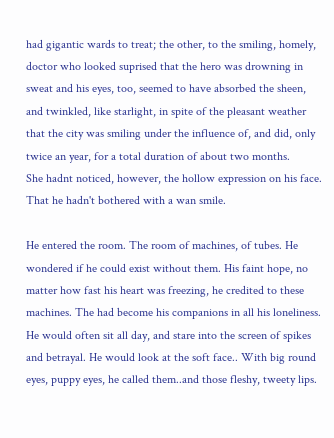had gigantic wards to treat; the other, to the smiling, homely, doctor who looked suprised that the hero was drowning in sweat and his eyes, too, seemed to have absorbed the sheen, and twinkled, like starlight, in spite of the pleasant weather that the city was smiling under the influence of, and did, only twice an year, for a total duration of about two months.
She hadnt noticed, however, the hollow expression on his face. That he hadn't bothered with a wan smile.

He entered the room. The room of machines, of tubes. He wondered if he could exist without them. His faint hope, no matter how fast his heart was freezing, he credited to these machines. The had become his companions in all his loneliness.
He would often sit all day, and stare into the screen of spikes and betrayal. He would look at the soft face.. With big round eyes, puppy eyes, he called them..and those fleshy, tweety lips.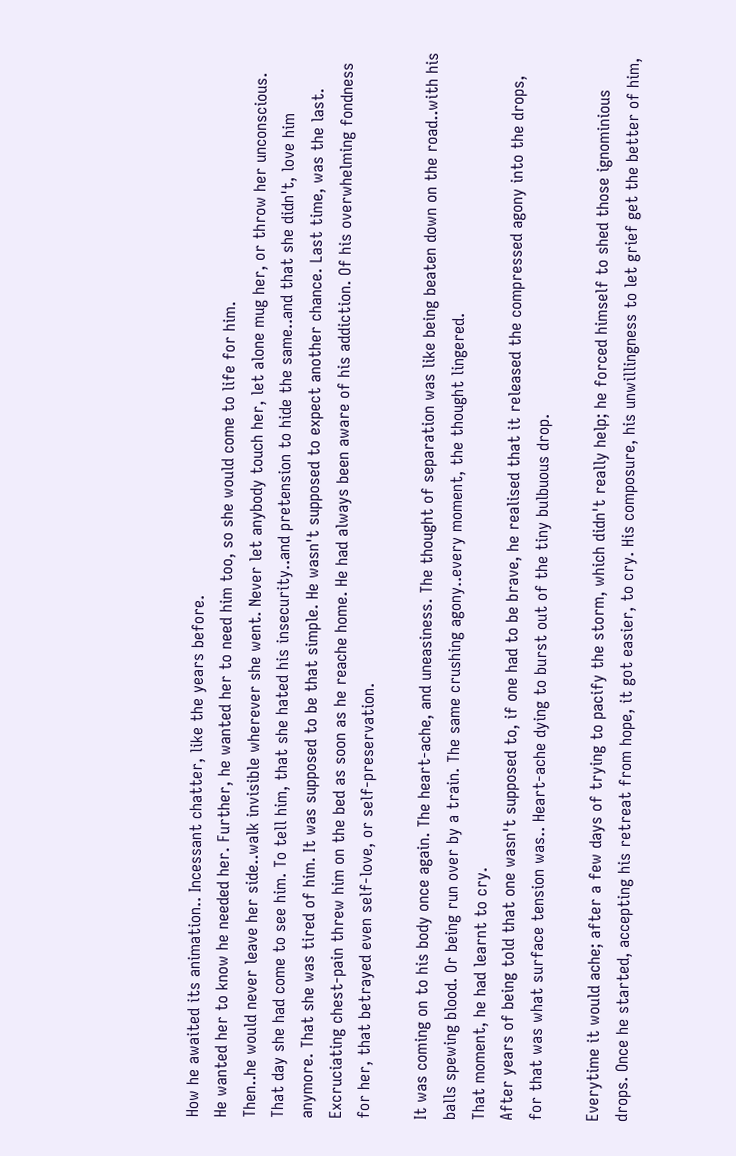How he awaited its animation.. Incessant chatter, like the years before.
He wanted her to know he needed her. Further, he wanted her to need him too, so she would come to life for him.
Then..he would never leave her side..walk invisible wherever she went. Never let anybody touch her, let alone mug her, or throw her unconscious. That day she had come to see him. To tell him, that she hated his insecurity..and pretension to hide the same..and that she didn't, love him anymore. That she was tired of him. It was supposed to be that simple. He wasn't supposed to expect another chance. Last time, was the last.
Excruciating chest-pain threw him on the bed as soon as he reache home. He had always been aware of his addiction. Of his overwhelming fondness for her, that betrayed even self-love, or self-preservation.

It was coming on to his body once again. The heart-ache, and uneasiness. The thought of separation was like being beaten down on the road..with his balls spewing blood. Or being run over by a train. The same crushing agony..every moment, the thought lingered.
That moment, he had learnt to cry.
After years of being told that one wasn't supposed to, if one had to be brave, he realised that it released the compressed agony into the drops, for that was what surface tension was.. Heart-ache dying to burst out of the tiny bulbuous drop.

Everytime it would ache; after a few days of trying to pacify the storm, which didn't really help; he forced himself to shed those ignominious drops. Once he started, accepting his retreat from hope, it got easier, to cry. His composure, his unwillingness to let grief get the better of him,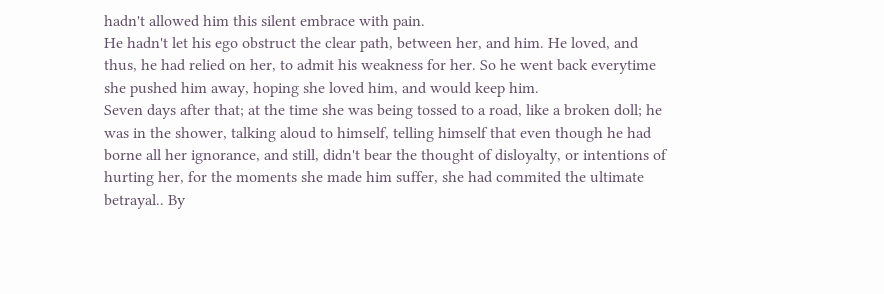hadn't allowed him this silent embrace with pain.
He hadn't let his ego obstruct the clear path, between her, and him. He loved, and thus, he had relied on her, to admit his weakness for her. So he went back everytime she pushed him away, hoping she loved him, and would keep him.
Seven days after that; at the time she was being tossed to a road, like a broken doll; he was in the shower, talking aloud to himself, telling himself that even though he had borne all her ignorance, and still, didn't bear the thought of disloyalty, or intentions of hurting her, for the moments she made him suffer, she had commited the ultimate betrayal.. By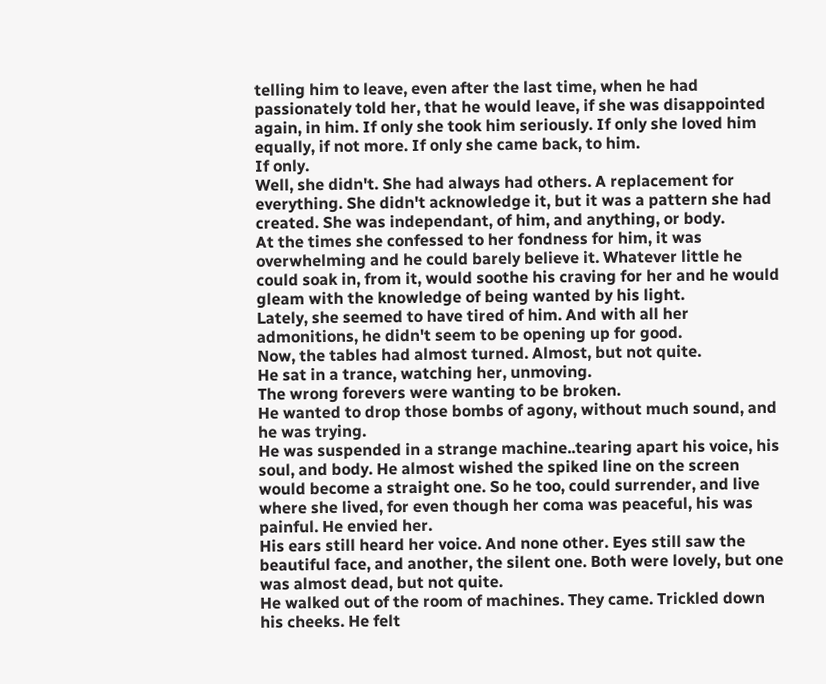telling him to leave, even after the last time, when he had passionately told her, that he would leave, if she was disappointed again, in him. If only she took him seriously. If only she loved him equally, if not more. If only she came back, to him.
If only.
Well, she didn't. She had always had others. A replacement for everything. She didn't acknowledge it, but it was a pattern she had created. She was independant, of him, and anything, or body.
At the times she confessed to her fondness for him, it was overwhelming and he could barely believe it. Whatever little he could soak in, from it, would soothe his craving for her and he would gleam with the knowledge of being wanted by his light.
Lately, she seemed to have tired of him. And with all her admonitions, he didn't seem to be opening up for good.
Now, the tables had almost turned. Almost, but not quite.
He sat in a trance, watching her, unmoving.
The wrong forevers were wanting to be broken.
He wanted to drop those bombs of agony, without much sound, and he was trying.
He was suspended in a strange machine..tearing apart his voice, his soul, and body. He almost wished the spiked line on the screen would become a straight one. So he too, could surrender, and live where she lived, for even though her coma was peaceful, his was painful. He envied her.
His ears still heard her voice. And none other. Eyes still saw the beautiful face, and another, the silent one. Both were lovely, but one was almost dead, but not quite.
He walked out of the room of machines. They came. Trickled down his cheeks. He felt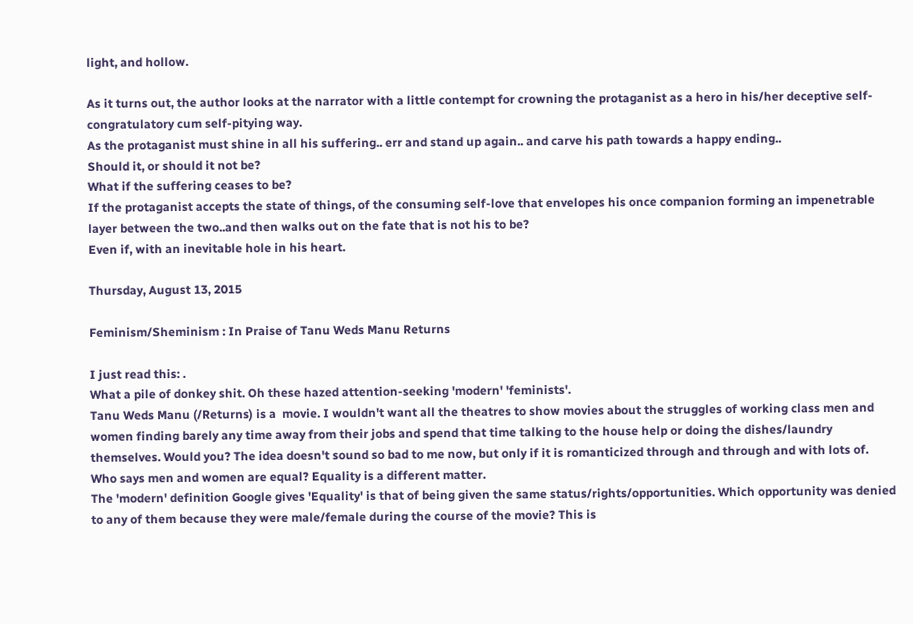light, and hollow.

As it turns out, the author looks at the narrator with a little contempt for crowning the protaganist as a hero in his/her deceptive self-congratulatory cum self-pitying way.
As the protaganist must shine in all his suffering.. err and stand up again.. and carve his path towards a happy ending..
Should it, or should it not be?
What if the suffering ceases to be?
If the protaganist accepts the state of things, of the consuming self-love that envelopes his once companion forming an impenetrable layer between the two..and then walks out on the fate that is not his to be?
Even if, with an inevitable hole in his heart.

Thursday, August 13, 2015

Feminism/Sheminism : In Praise of Tanu Weds Manu Returns

I just read this: .
What a pile of donkey shit. Oh these hazed attention-seeking 'modern' 'feminists'.
Tanu Weds Manu (/Returns) is a  movie. I wouldn't want all the theatres to show movies about the struggles of working class men and women finding barely any time away from their jobs and spend that time talking to the house help or doing the dishes/laundry themselves. Would you? The idea doesn't sound so bad to me now, but only if it is romanticized through and through and with lots of.
Who says men and women are equal? Equality is a different matter.
The 'modern' definition Google gives 'Equality' is that of being given the same status/rights/opportunities. Which opportunity was denied to any of them because they were male/female during the course of the movie? This is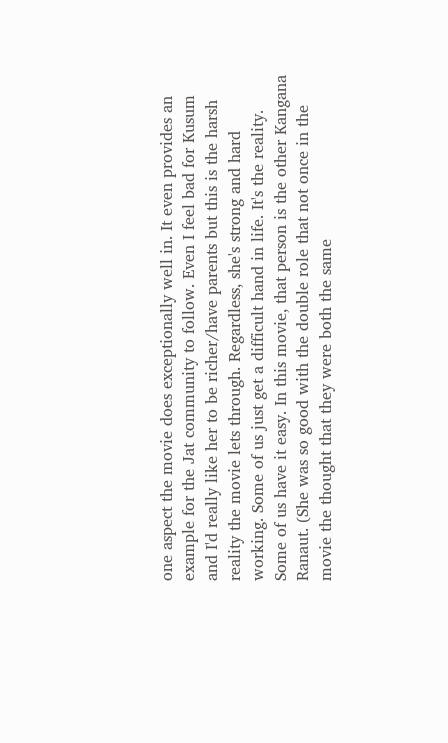one aspect the movie does exceptionally well in. It even provides an example for the Jat community to follow. Even I feel bad for Kusum and I'd really like her to be richer/have parents but this is the harsh reality the movie lets through. Regardless, she's strong and hard working. Some of us just get a difficult hand in life. It's the reality. Some of us have it easy. In this movie, that person is the other Kangana Ranaut. (She was so good with the double role that not once in the movie the thought that they were both the same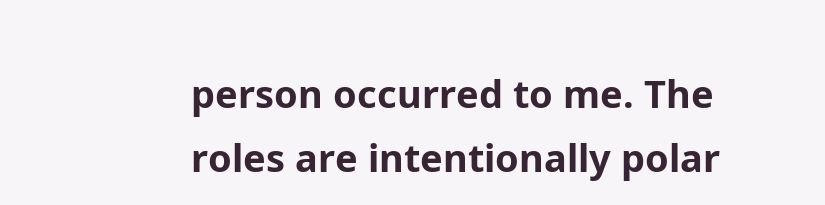person occurred to me. The roles are intentionally polar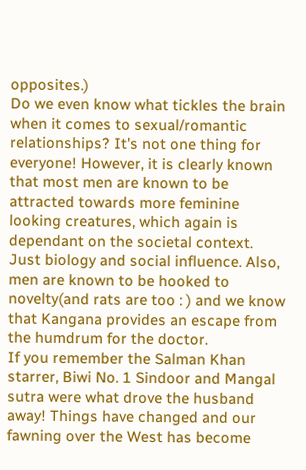opposites.)
Do we even know what tickles the brain when it comes to sexual/romantic relationships? It's not one thing for everyone! However, it is clearly known that most men are known to be attracted towards more feminine looking creatures, which again is dependant on the societal context. Just biology and social influence. Also, men are known to be hooked to novelty(and rats are too : ) and we know that Kangana provides an escape from the humdrum for the doctor.
If you remember the Salman Khan starrer, Biwi No. 1 Sindoor and Mangal sutra were what drove the husband away! Things have changed and our fawning over the West has become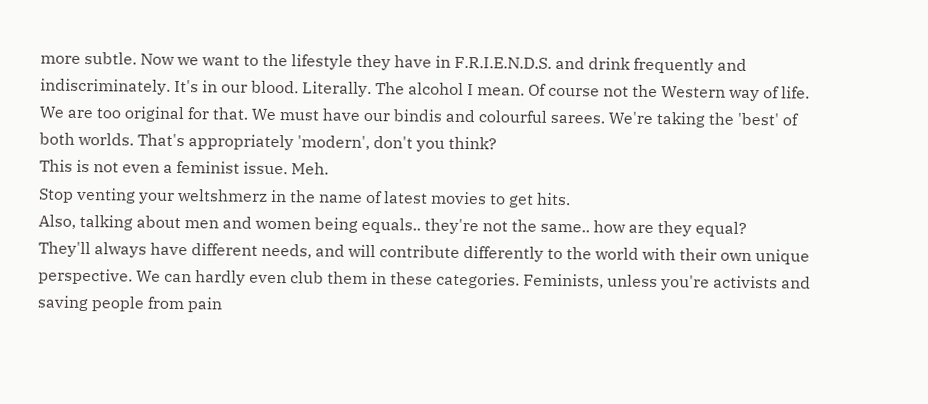more subtle. Now we want to the lifestyle they have in F.R.I.E.N.D.S. and drink frequently and indiscriminately. It's in our blood. Literally. The alcohol I mean. Of course not the Western way of life. We are too original for that. We must have our bindis and colourful sarees. We're taking the 'best' of both worlds. That's appropriately 'modern', don't you think?
This is not even a feminist issue. Meh.
Stop venting your weltshmerz in the name of latest movies to get hits.
Also, talking about men and women being equals.. they're not the same.. how are they equal?
They'll always have different needs, and will contribute differently to the world with their own unique perspective. We can hardly even club them in these categories. Feminists, unless you're activists and saving people from pain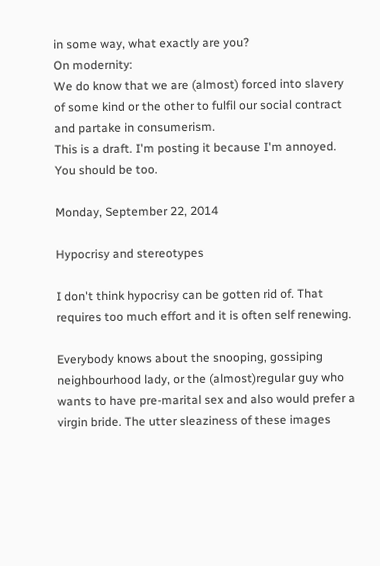in some way, what exactly are you?
On modernity:
We do know that we are (almost) forced into slavery of some kind or the other to fulfil our social contract and partake in consumerism.
This is a draft. I'm posting it because I'm annoyed. You should be too.

Monday, September 22, 2014

Hypocrisy and stereotypes

I don't think hypocrisy can be gotten rid of. That requires too much effort and it is often self renewing.

Everybody knows about the snooping, gossiping neighbourhood lady, or the (almost)regular guy who wants to have pre-marital sex and also would prefer a virgin bride. The utter sleaziness of these images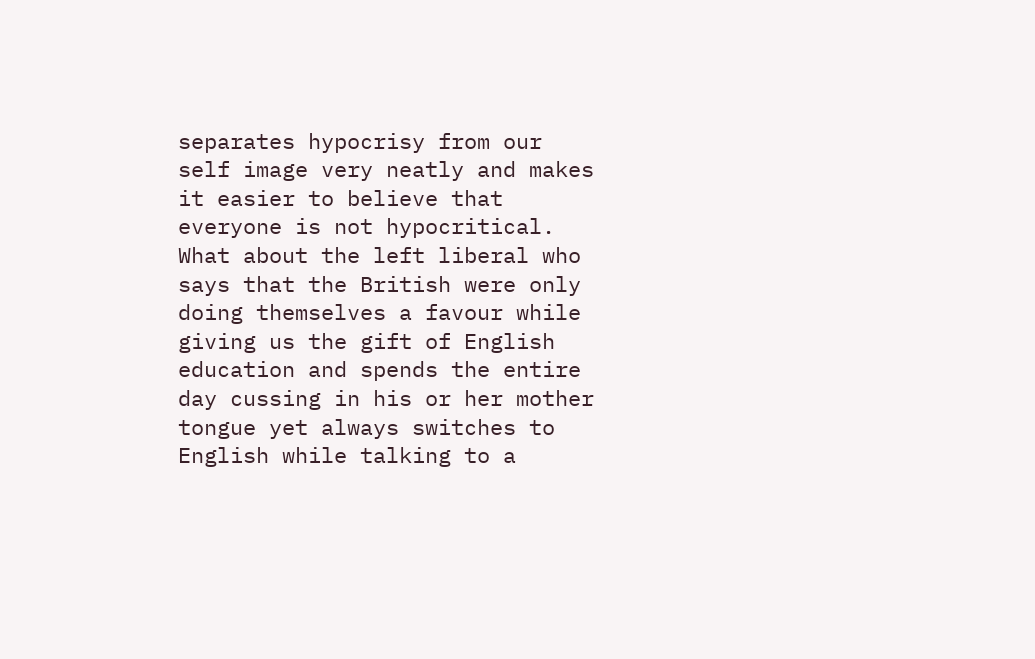separates hypocrisy from our self image very neatly and makes it easier to believe that everyone is not hypocritical. What about the left liberal who says that the British were only doing themselves a favour while giving us the gift of English education and spends the entire day cussing in his or her mother tongue yet always switches to English while talking to a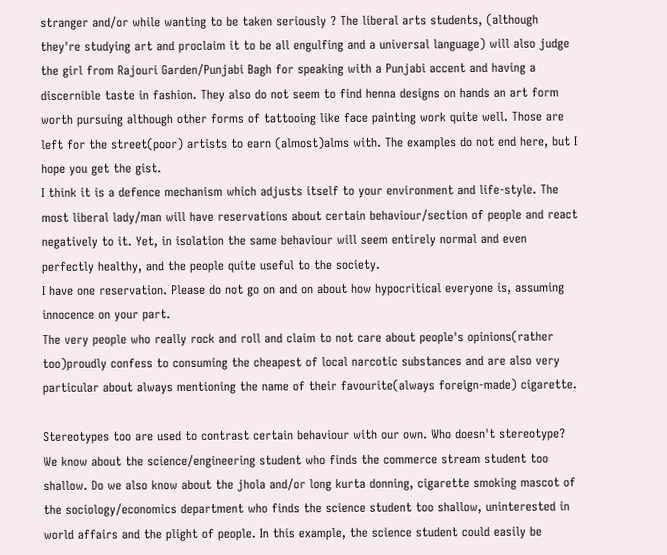stranger and/or while wanting to be taken seriously ? The liberal arts students, (although they're studying art and proclaim it to be all engulfing and a universal language) will also judge the girl from Rajouri Garden/Punjabi Bagh for speaking with a Punjabi accent and having a discernible taste in fashion. They also do not seem to find henna designs on hands an art form worth pursuing although other forms of tattooing like face painting work quite well. Those are left for the street(poor) artists to earn (almost)alms with. The examples do not end here, but I hope you get the gist.
I think it is a defence mechanism which adjusts itself to your environment and life-style. The most liberal lady/man will have reservations about certain behaviour/section of people and react negatively to it. Yet, in isolation the same behaviour will seem entirely normal and even perfectly healthy, and the people quite useful to the society.
I have one reservation. Please do not go on and on about how hypocritical everyone is, assuming innocence on your part.
The very people who really rock and roll and claim to not care about people's opinions(rather too)proudly confess to consuming the cheapest of local narcotic substances and are also very particular about always mentioning the name of their favourite(always foreign-made) cigarette.

Stereotypes too are used to contrast certain behaviour with our own. Who doesn't stereotype? We know about the science/engineering student who finds the commerce stream student too shallow. Do we also know about the jhola and/or long kurta donning, cigarette smoking mascot of the sociology/economics department who finds the science student too shallow, uninterested in world affairs and the plight of people. In this example, the science student could easily be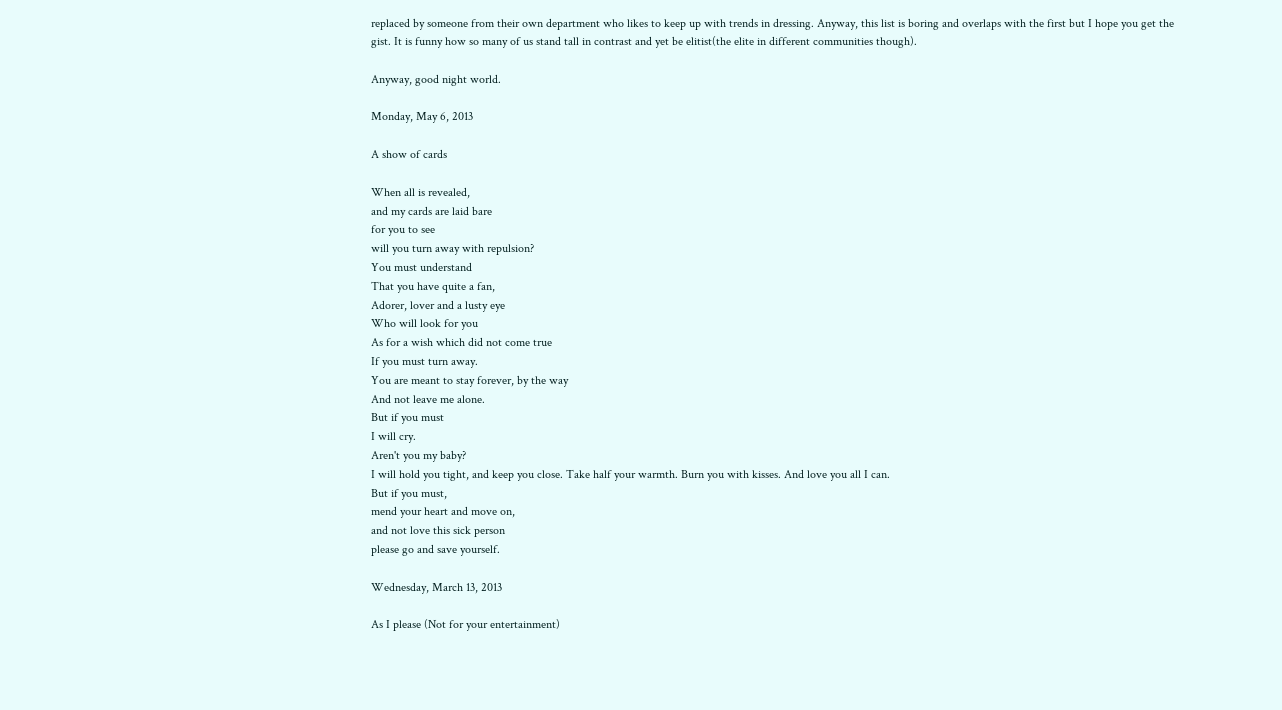replaced by someone from their own department who likes to keep up with trends in dressing. Anyway, this list is boring and overlaps with the first but I hope you get the gist. It is funny how so many of us stand tall in contrast and yet be elitist(the elite in different communities though).

Anyway, good night world.

Monday, May 6, 2013

A show of cards

When all is revealed,
and my cards are laid bare
for you to see
will you turn away with repulsion?
You must understand
That you have quite a fan,
Adorer, lover and a lusty eye
Who will look for you
As for a wish which did not come true
If you must turn away.
You are meant to stay forever, by the way
And not leave me alone.
But if you must
I will cry.
Aren't you my baby?
I will hold you tight, and keep you close. Take half your warmth. Burn you with kisses. And love you all I can.
But if you must,
mend your heart and move on,
and not love this sick person
please go and save yourself.

Wednesday, March 13, 2013

As I please (Not for your entertainment)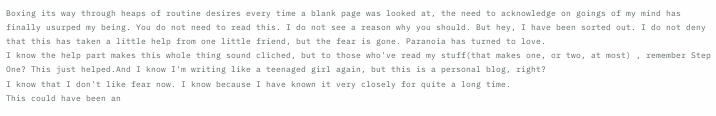Boxing its way through heaps of routine desires every time a blank page was looked at, the need to acknowledge on goings of my mind has finally usurped my being. You do not need to read this. I do not see a reason why you should. But hey, I have been sorted out. I do not deny that this has taken a little help from one little friend, but the fear is gone. Paranoia has turned to love.
I know the help part makes this whole thing sound cliched, but to those who've read my stuff(that makes one, or two, at most) , remember Step One? This just helped.And I know I'm writing like a teenaged girl again, but this is a personal blog, right?
I know that I don't like fear now. I know because I have known it very closely for quite a long time.
This could have been an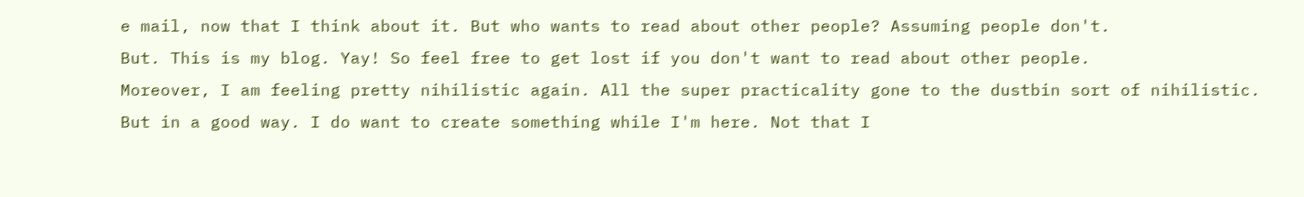e mail, now that I think about it. But who wants to read about other people? Assuming people don't.
But. This is my blog. Yay! So feel free to get lost if you don't want to read about other people.
Moreover, I am feeling pretty nihilistic again. All the super practicality gone to the dustbin sort of nihilistic. But in a good way. I do want to create something while I'm here. Not that I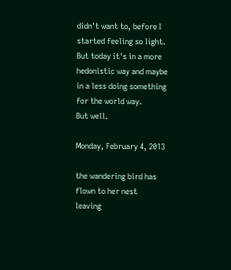didn't want to, before I started feeling so light. But today it's in a more hedonistic way and maybe in a less doing something for the world way.
But well.

Monday, February 4, 2013

the wandering bird has flown to her nest
leaving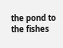the pond to the fishes